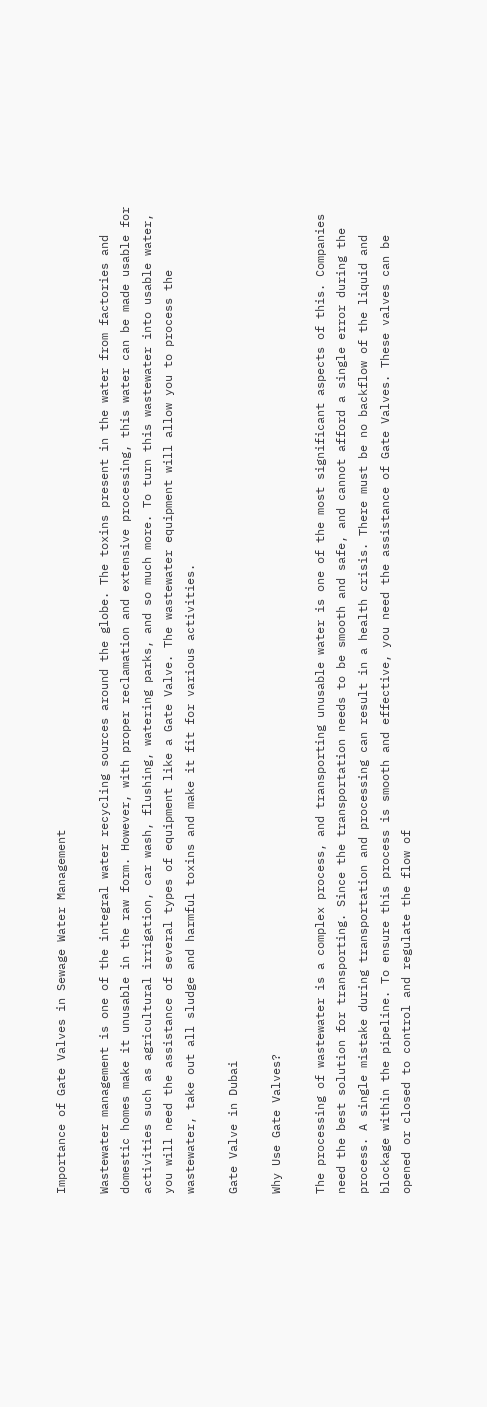Importance of Gate Valves in Sewage Water Management

Wastewater management is one of the integral water recycling sources around the globe. The toxins present in the water from factories and domestic homes make it unusable in the raw form. However, with proper reclamation and extensive processing, this water can be made usable for activities such as agricultural irrigation, car wash, flushing, watering parks, and so much more. To turn this wastewater into usable water, you will need the assistance of several types of equipment like a Gate Valve. The wastewater equipment will allow you to process the wastewater, take out all sludge and harmful toxins and make it fit for various activities.

Gate Valve in Dubai

Why Use Gate Valves?

The processing of wastewater is a complex process, and transporting unusable water is one of the most significant aspects of this. Companies need the best solution for transporting. Since the transportation needs to be smooth and safe, and cannot afford a single error during the process. A single mistake during transportation and processing can result in a health crisis. There must be no backflow of the liquid and blockage within the pipeline. To ensure this process is smooth and effective, you need the assistance of Gate Valves. These valves can be opened or closed to control and regulate the flow of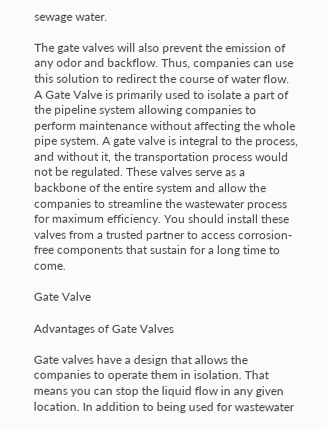sewage water.

The gate valves will also prevent the emission of any odor and backflow. Thus, companies can use this solution to redirect the course of water flow. A Gate Valve is primarily used to isolate a part of the pipeline system allowing companies to perform maintenance without affecting the whole pipe system. A gate valve is integral to the process, and without it, the transportation process would not be regulated. These valves serve as a backbone of the entire system and allow the companies to streamline the wastewater process for maximum efficiency. You should install these valves from a trusted partner to access corrosion-free components that sustain for a long time to come.

Gate Valve

Advantages of Gate Valves

Gate valves have a design that allows the companies to operate them in isolation. That means you can stop the liquid flow in any given location. In addition to being used for wastewater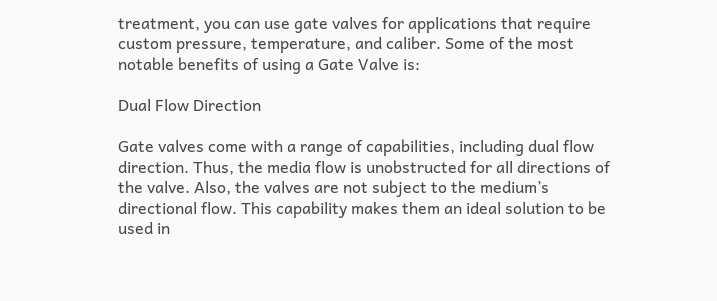treatment, you can use gate valves for applications that require custom pressure, temperature, and caliber. Some of the most notable benefits of using a Gate Valve is:

Dual Flow Direction

Gate valves come with a range of capabilities, including dual flow direction. Thus, the media flow is unobstructed for all directions of the valve. Also, the valves are not subject to the medium’s directional flow. This capability makes them an ideal solution to be used in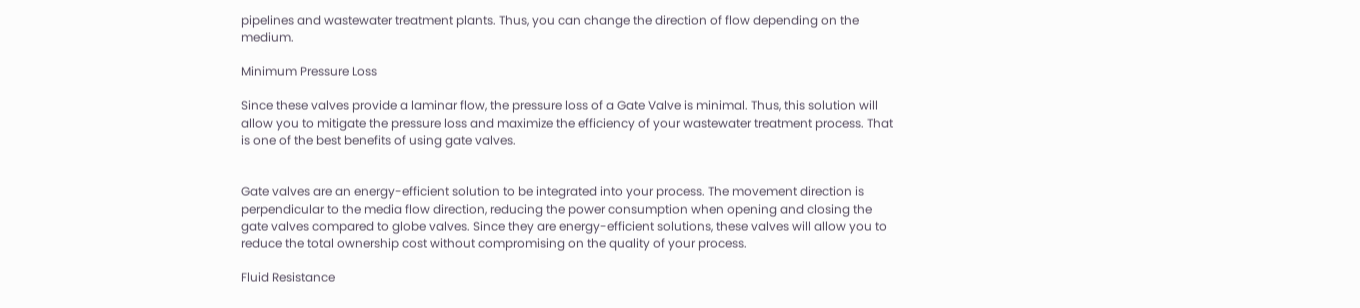pipelines and wastewater treatment plants. Thus, you can change the direction of flow depending on the medium.

Minimum Pressure Loss

Since these valves provide a laminar flow, the pressure loss of a Gate Valve is minimal. Thus, this solution will allow you to mitigate the pressure loss and maximize the efficiency of your wastewater treatment process. That is one of the best benefits of using gate valves.


Gate valves are an energy-efficient solution to be integrated into your process. The movement direction is perpendicular to the media flow direction, reducing the power consumption when opening and closing the gate valves compared to globe valves. Since they are energy-efficient solutions, these valves will allow you to reduce the total ownership cost without compromising on the quality of your process.

Fluid Resistance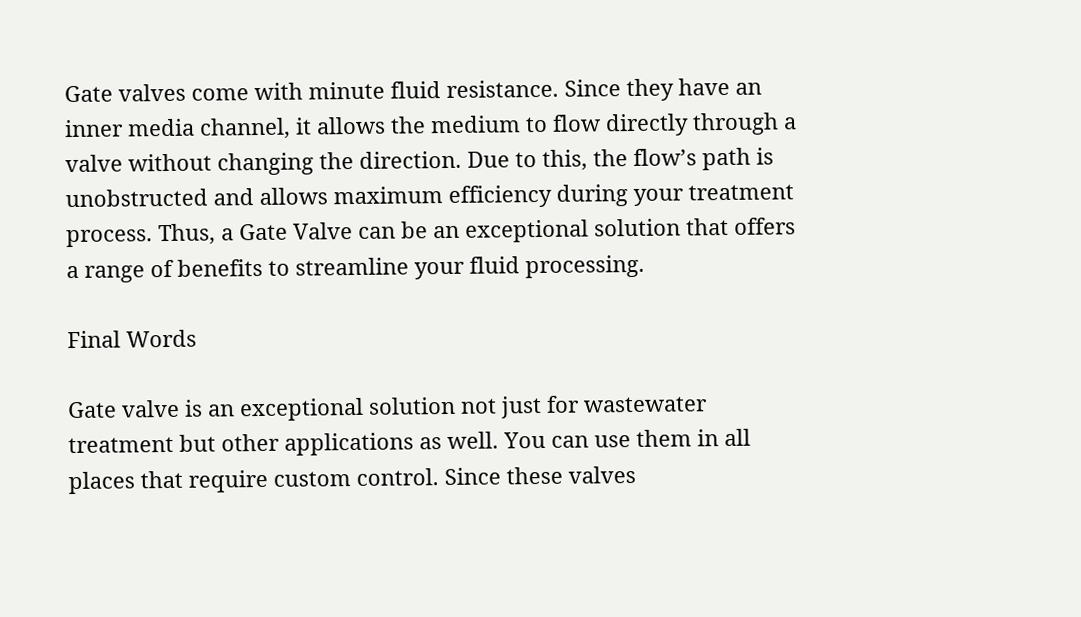Gate valves come with minute fluid resistance. Since they have an inner media channel, it allows the medium to flow directly through a valve without changing the direction. Due to this, the flow’s path is unobstructed and allows maximum efficiency during your treatment process. Thus, a Gate Valve can be an exceptional solution that offers a range of benefits to streamline your fluid processing.

Final Words

Gate valve is an exceptional solution not just for wastewater treatment but other applications as well. You can use them in all places that require custom control. Since these valves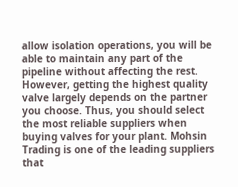allow isolation operations, you will be able to maintain any part of the pipeline without affecting the rest. However, getting the highest quality valve largely depends on the partner you choose. Thus, you should select the most reliable suppliers when buying valves for your plant. Mohsin Trading is one of the leading suppliers that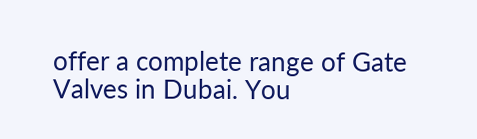offer a complete range of Gate Valves in Dubai. You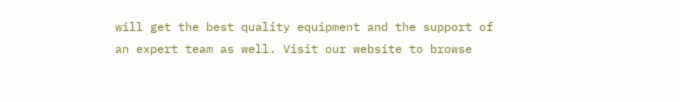will get the best quality equipment and the support of an expert team as well. Visit our website to browse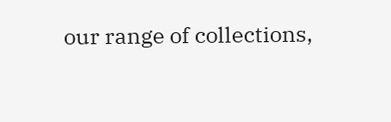our range of collections,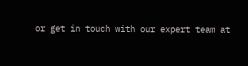or get in touch with our expert team at